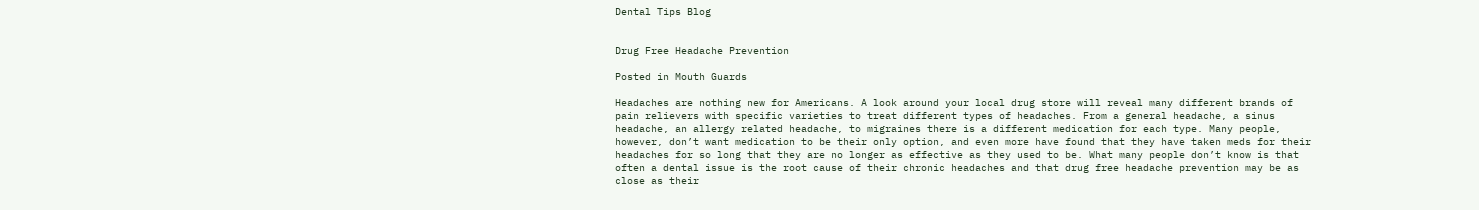Dental Tips Blog


Drug Free Headache Prevention

Posted in Mouth Guards

Headaches are nothing new for Americans. A look around your local drug store will reveal many different brands of pain relievers with specific varieties to treat different types of headaches. From a general headache, a sinus headache, an allergy related headache, to migraines there is a different medication for each type. Many people, however, don’t want medication to be their only option, and even more have found that they have taken meds for their headaches for so long that they are no longer as effective as they used to be. What many people don’t know is that often a dental issue is the root cause of their chronic headaches and that drug free headache prevention may be as close as their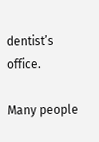dentist’s office.

Many people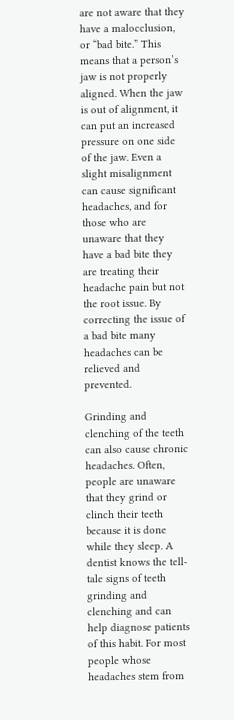are not aware that they have a malocclusion, or “bad bite.” This means that a person’s jaw is not properly aligned. When the jaw is out of alignment, it can put an increased pressure on one side of the jaw. Even a slight misalignment can cause significant headaches, and for those who are unaware that they have a bad bite they are treating their headache pain but not the root issue. By correcting the issue of a bad bite many headaches can be relieved and prevented.

Grinding and clenching of the teeth can also cause chronic headaches. Often, people are unaware that they grind or clinch their teeth because it is done while they sleep. A dentist knows the tell-tale signs of teeth grinding and clenching and can help diagnose patients of this habit. For most people whose headaches stem from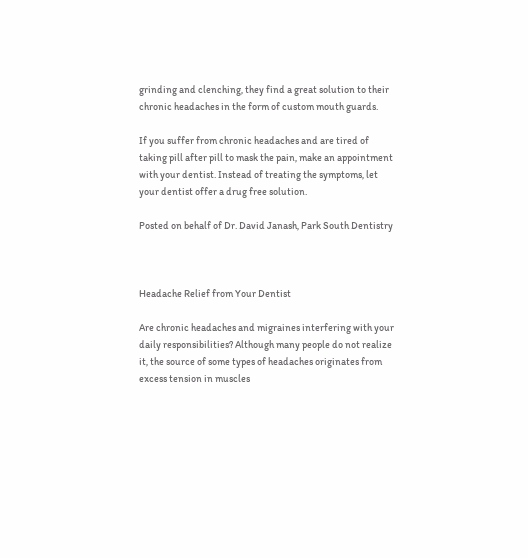grinding and clenching, they find a great solution to their chronic headaches in the form of custom mouth guards.

If you suffer from chronic headaches and are tired of taking pill after pill to mask the pain, make an appointment with your dentist. Instead of treating the symptoms, let your dentist offer a drug free solution.

Posted on behalf of Dr. David Janash, Park South Dentistry



Headache Relief from Your Dentist

Are chronic headaches and migraines interfering with your daily responsibilities? Although many people do not realize it, the source of some types of headaches originates from excess tension in muscles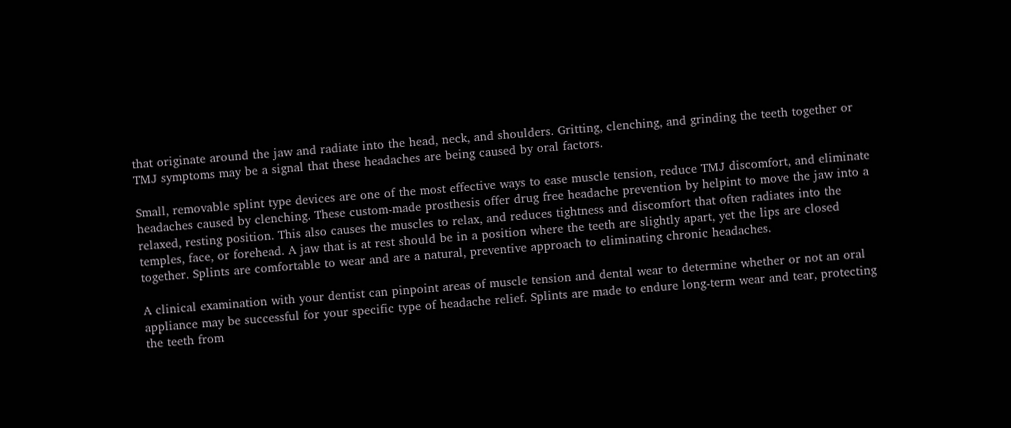that originate around the jaw and radiate into the head, neck, and shoulders. Gritting, clenching, and grinding the teeth together or TMJ symptoms may be a signal that these headaches are being caused by oral factors.

Small, removable splint type devices are one of the most effective ways to ease muscle tension, reduce TMJ discomfort, and eliminate headaches caused by clenching. These custom-made prosthesis offer drug free headache prevention by helpint to move the jaw into a relaxed, resting position. This also causes the muscles to relax, and reduces tightness and discomfort that often radiates into the temples, face, or forehead. A jaw that is at rest should be in a position where the teeth are slightly apart, yet the lips are closed together. Splints are comfortable to wear and are a natural, preventive approach to eliminating chronic headaches.

A clinical examination with your dentist can pinpoint areas of muscle tension and dental wear to determine whether or not an oral appliance may be successful for your specific type of headache relief. Splints are made to endure long-term wear and tear, protecting the teeth from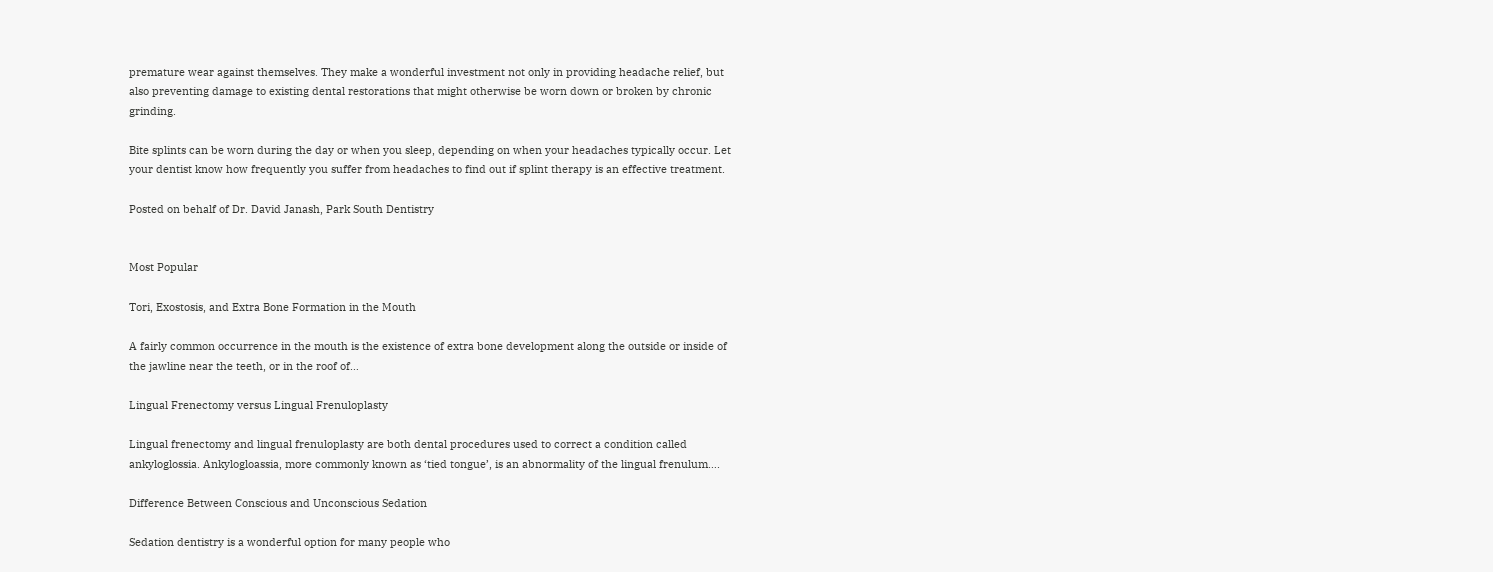premature wear against themselves. They make a wonderful investment not only in providing headache relief, but also preventing damage to existing dental restorations that might otherwise be worn down or broken by chronic grinding.

Bite splints can be worn during the day or when you sleep, depending on when your headaches typically occur. Let your dentist know how frequently you suffer from headaches to find out if splint therapy is an effective treatment.

Posted on behalf of Dr. David Janash, Park South Dentistry


Most Popular

Tori, Exostosis, and Extra Bone Formation in the Mouth

A fairly common occurrence in the mouth is the existence of extra bone development along the outside or inside of the jawline near the teeth, or in the roof of…

Lingual Frenectomy versus Lingual Frenuloplasty

Lingual frenectomy and lingual frenuloplasty are both dental procedures used to correct a condition called ankyloglossia. Ankylogloassia, more commonly known as ‘tied tongue’, is an abnormality of the lingual frenulum….

Difference Between Conscious and Unconscious Sedation

Sedation dentistry is a wonderful option for many people who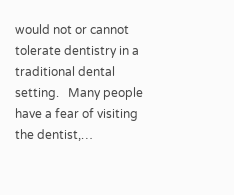would not or cannot tolerate dentistry in a traditional dental setting.   Many people have a fear of visiting the dentist,…